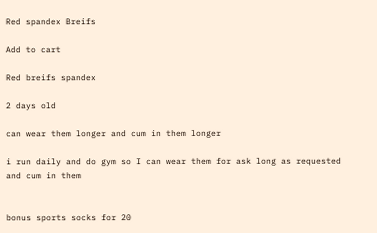Red spandex Breifs

Add to cart

Red breifs spandex

2 days old

can wear them longer and cum in them longer

i run daily and do gym so I can wear them for ask long as requested and cum in them


bonus sports socks for 20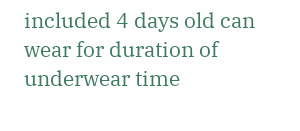included 4 days old can wear for duration of underwear time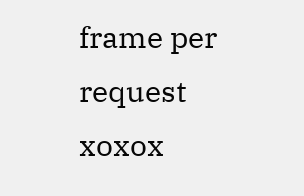frame per request xoxox